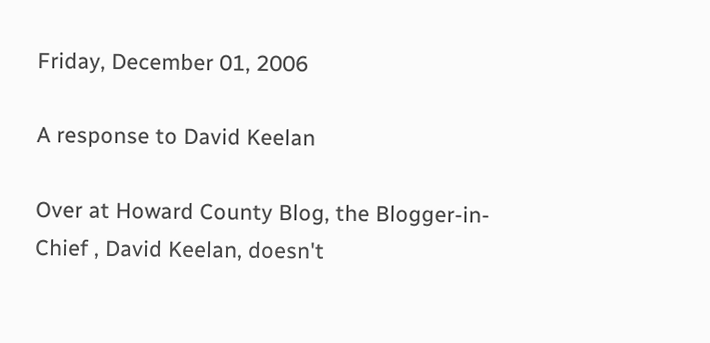Friday, December 01, 2006

A response to David Keelan

Over at Howard County Blog, the Blogger-in-Chief , David Keelan, doesn't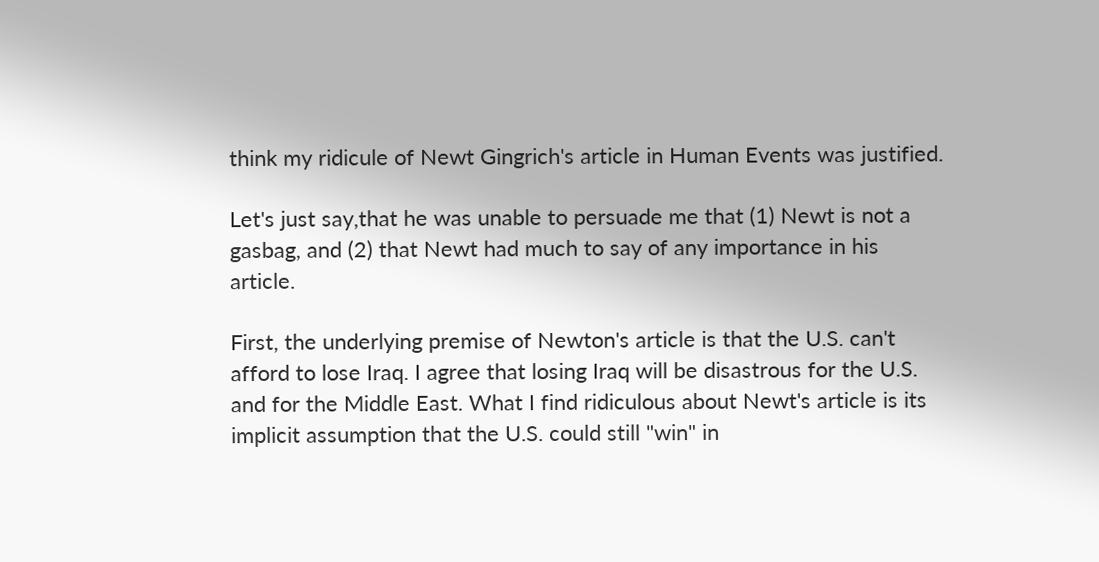think my ridicule of Newt Gingrich's article in Human Events was justified.

Let's just say,that he was unable to persuade me that (1) Newt is not a gasbag, and (2) that Newt had much to say of any importance in his article.

First, the underlying premise of Newton's article is that the U.S. can't afford to lose Iraq. I agree that losing Iraq will be disastrous for the U.S. and for the Middle East. What I find ridiculous about Newt's article is its implicit assumption that the U.S. could still "win" in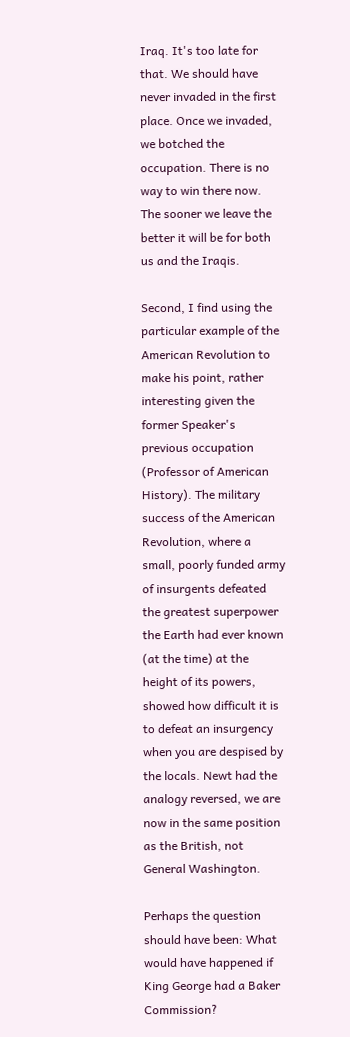Iraq. It's too late for that. We should have never invaded in the first place. Once we invaded, we botched the occupation. There is no way to win there now. The sooner we leave the better it will be for both us and the Iraqis.

Second, I find using the particular example of the American Revolution to make his point, rather interesting given the former Speaker's previous occupation (Professor of American History). The military success of the American Revolution, where a small, poorly funded army of insurgents defeated the greatest superpower the Earth had ever known (at the time) at the height of its powers, showed how difficult it is to defeat an insurgency when you are despised by the locals. Newt had the analogy reversed, we are now in the same position as the British, not General Washington.

Perhaps the question should have been: What would have happened if King George had a Baker Commission?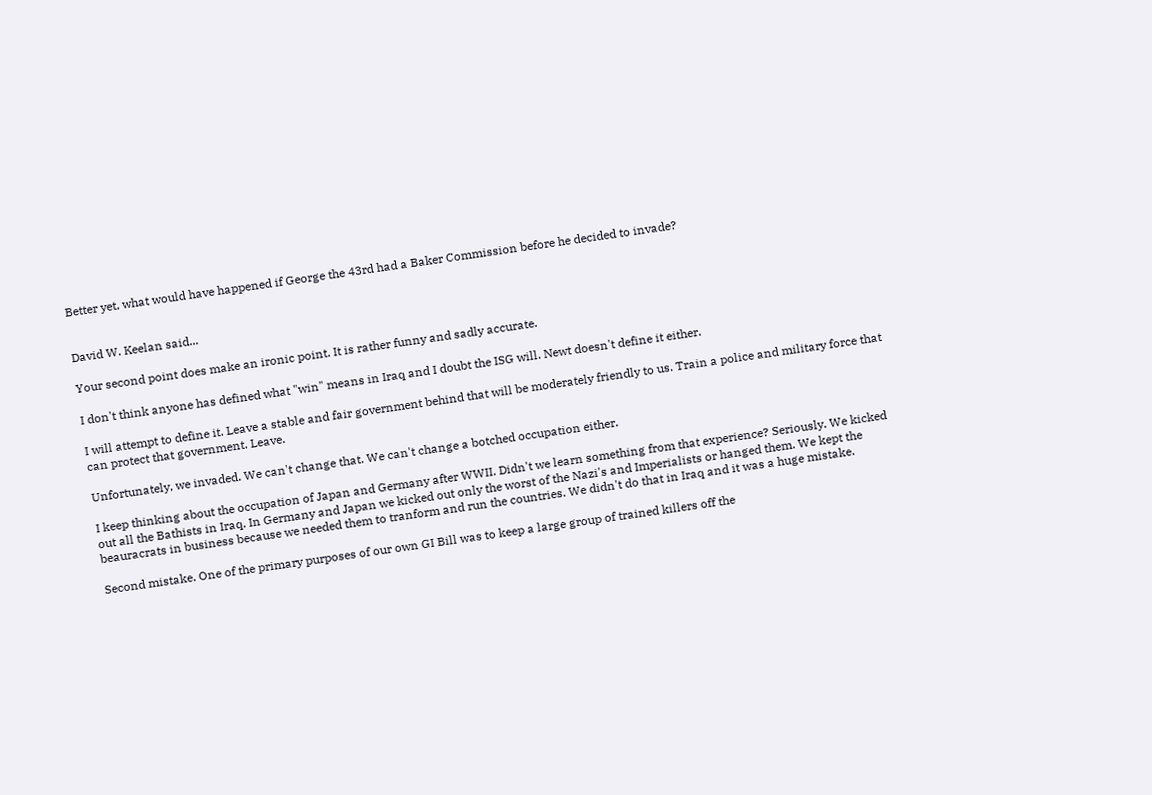Better yet, what would have happened if George the 43rd had a Baker Commission before he decided to invade?


David W. Keelan said...

Your second point does make an ironic point. It is rather funny and sadly accurate.

I don't think anyone has defined what "win" means in Iraq and I doubt the ISG will. Newt doesn't define it either.

I will attempt to define it. Leave a stable and fair government behind that will be moderately friendly to us. Train a police and military force that can protect that government. Leave.

Unfortunately, we invaded. We can't change that. We can't change a botched occupation either.

I keep thinking about the occupation of Japan and Germany after WWII. Didn't we learn something from that experience? Seriously. We kicked out all the Bathists in Iraq. In Germany and Japan we kicked out only the worst of the Nazi's and Imperialists or hanged them. We kept the beauracrats in business because we needed them to tranform and run the countries. We didn't do that in Iraq and it was a huge mistake.

Second mistake. One of the primary purposes of our own GI Bill was to keep a large group of trained killers off the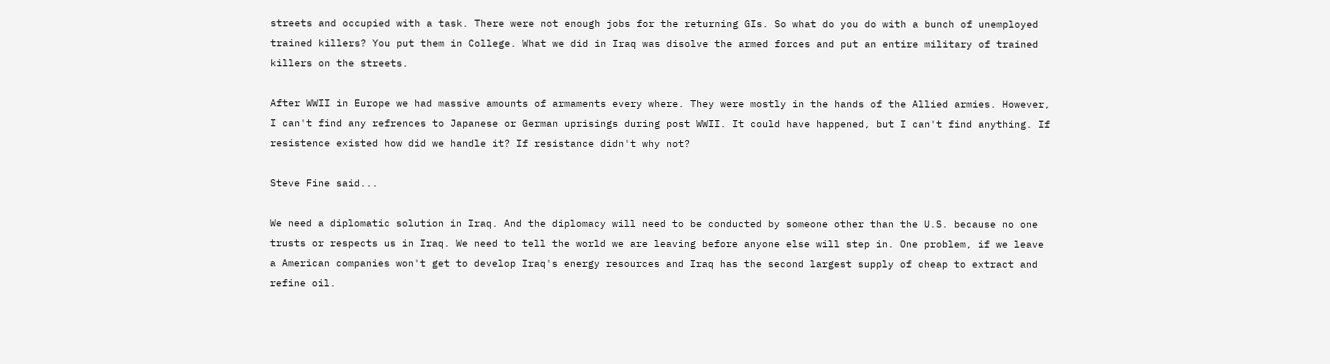streets and occupied with a task. There were not enough jobs for the returning GIs. So what do you do with a bunch of unemployed trained killers? You put them in College. What we did in Iraq was disolve the armed forces and put an entire military of trained killers on the streets.

After WWII in Europe we had massive amounts of armaments every where. They were mostly in the hands of the Allied armies. However, I can't find any refrences to Japanese or German uprisings during post WWII. It could have happened, but I can't find anything. If resistence existed how did we handle it? If resistance didn't why not?

Steve Fine said...

We need a diplomatic solution in Iraq. And the diplomacy will need to be conducted by someone other than the U.S. because no one trusts or respects us in Iraq. We need to tell the world we are leaving before anyone else will step in. One problem, if we leave a American companies won't get to develop Iraq's energy resources and Iraq has the second largest supply of cheap to extract and refine oil.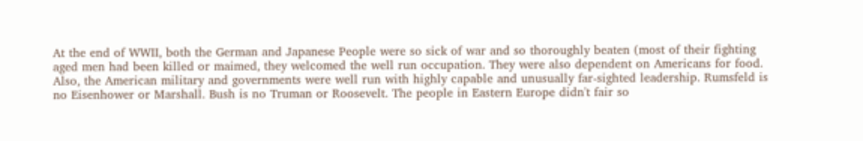At the end of WWII, both the German and Japanese People were so sick of war and so thoroughly beaten (most of their fighting aged men had been killed or maimed, they welcomed the well run occupation. They were also dependent on Americans for food. Also, the American military and governments were well run with highly capable and unusually far-sighted leadership. Rumsfeld is no Eisenhower or Marshall. Bush is no Truman or Roosevelt. The people in Eastern Europe didn't fair so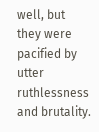well, but they were pacified by utter ruthlessness and brutality.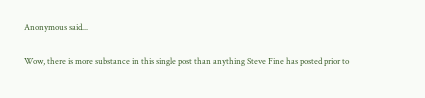Anonymous said...

Wow, there is more substance in this single post than anything Steve Fine has posted prior to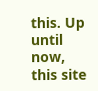this. Up until now, this site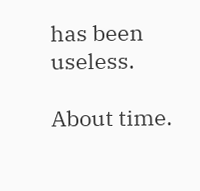has been useless.

About time.